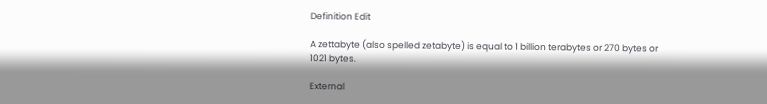Definition Edit

A zettabyte (also spelled zetabyte) is equal to 1 billion terabytes or 270 bytes or 1021 bytes.

External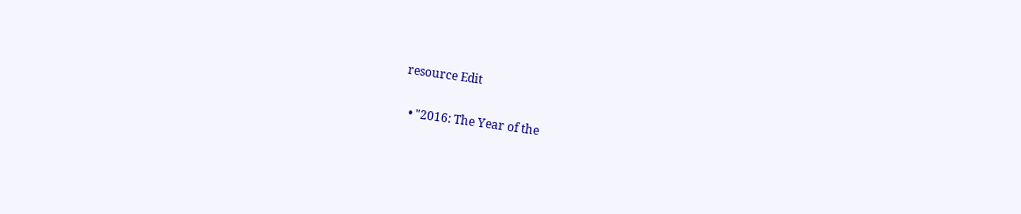resource Edit

  • "2016: The Year of the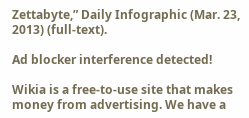Zettabyte,” Daily Infographic (Mar. 23, 2013) (full-text).

Ad blocker interference detected!

Wikia is a free-to-use site that makes money from advertising. We have a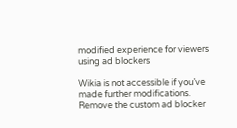modified experience for viewers using ad blockers

Wikia is not accessible if you’ve made further modifications. Remove the custom ad blocker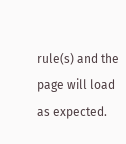rule(s) and the page will load as expected.